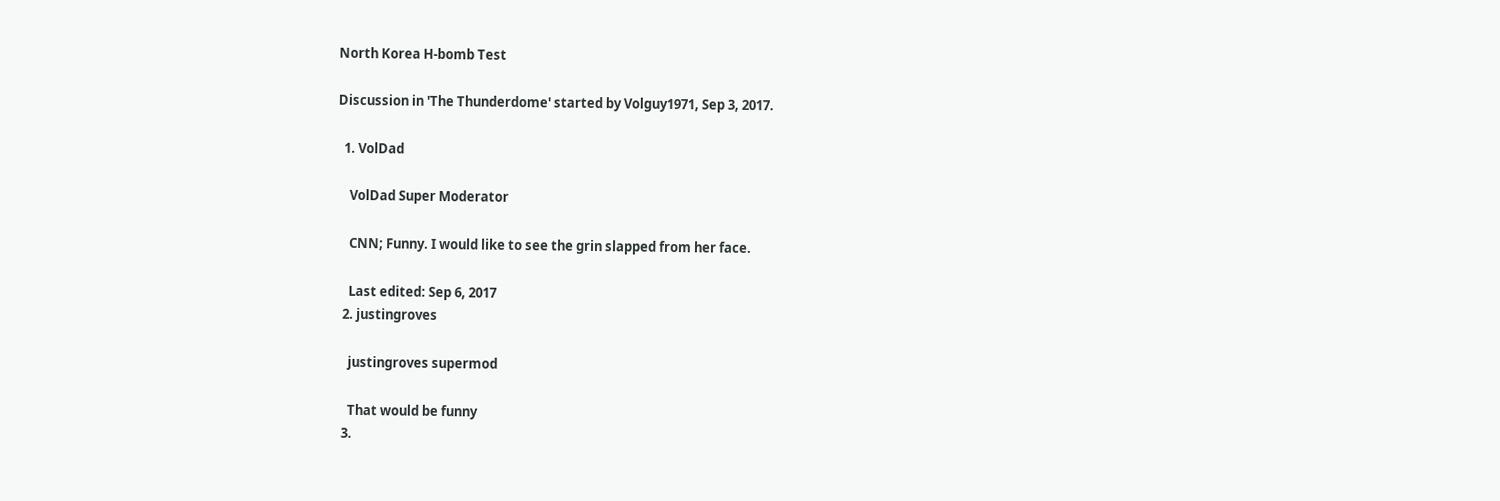North Korea H-bomb Test

Discussion in 'The Thunderdome' started by Volguy1971, Sep 3, 2017.

  1. VolDad

    VolDad Super Moderator

    CNN; Funny. I would like to see the grin slapped from her face.

    Last edited: Sep 6, 2017
  2. justingroves

    justingroves supermod

    That would be funny
  3.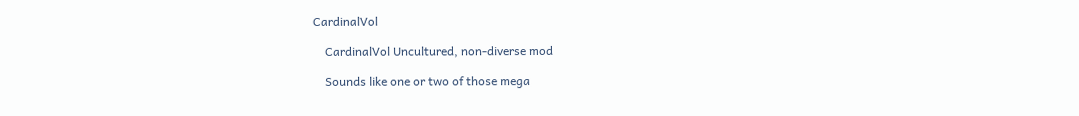CardinalVol

    CardinalVol Uncultured, non-diverse mod

    Sounds like one or two of those mega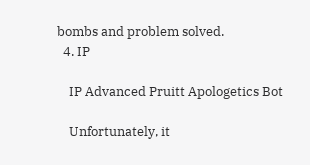bombs and problem solved.
  4. IP

    IP Advanced Pruitt Apologetics Bot

    Unfortunately, it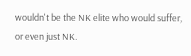wouldn't be the NK elite who would suffer, or even just NK.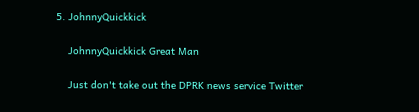5. JohnnyQuickkick

    JohnnyQuickkick Great Man

    Just don't take out the DPRK news service Twitter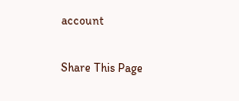account

Share This Page